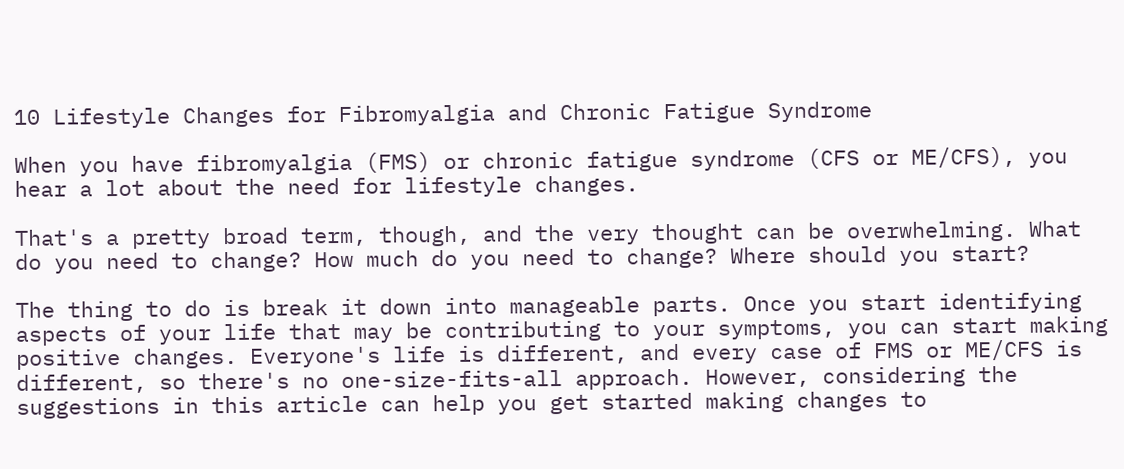10 Lifestyle Changes for Fibromyalgia and Chronic Fatigue Syndrome

When you have fibromyalgia (FMS) or chronic fatigue syndrome (CFS or ME/CFS), you hear a lot about the need for lifestyle changes.

That's a pretty broad term, though, and the very thought can be overwhelming. What do you need to change? How much do you need to change? Where should you start?

The thing to do is break it down into manageable parts. Once you start identifying aspects of your life that may be contributing to your symptoms, you can start making positive changes. Everyone's life is different, and every case of FMS or ME/CFS is different, so there's no one-size-fits-all approach. However, considering the suggestions in this article can help you get started making changes to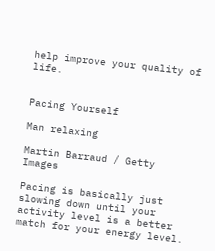help improve your quality of life.


Pacing Yourself

Man relaxing

Martin Barraud / Getty Images

Pacing is basically just slowing down until your activity level is a better match for your energy level.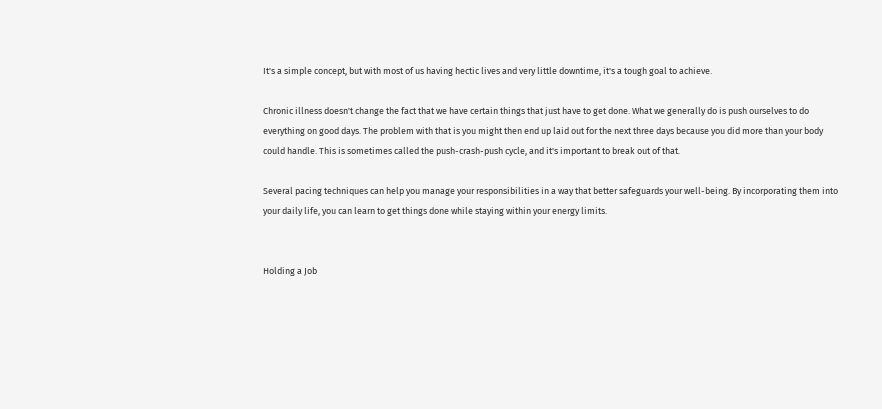It's a simple concept, but with most of us having hectic lives and very little downtime, it's a tough goal to achieve.

Chronic illness doesn't change the fact that we have certain things that just have to get done. What we generally do is push ourselves to do everything on good days. The problem with that is you might then end up laid out for the next three days because you did more than your body could handle. This is sometimes called the push-crash-push cycle, and it's important to break out of that.

Several pacing techniques can help you manage your responsibilities in a way that better safeguards your well-being. By incorporating them into your daily life, you can learn to get things done while staying within your energy limits.


Holding a Job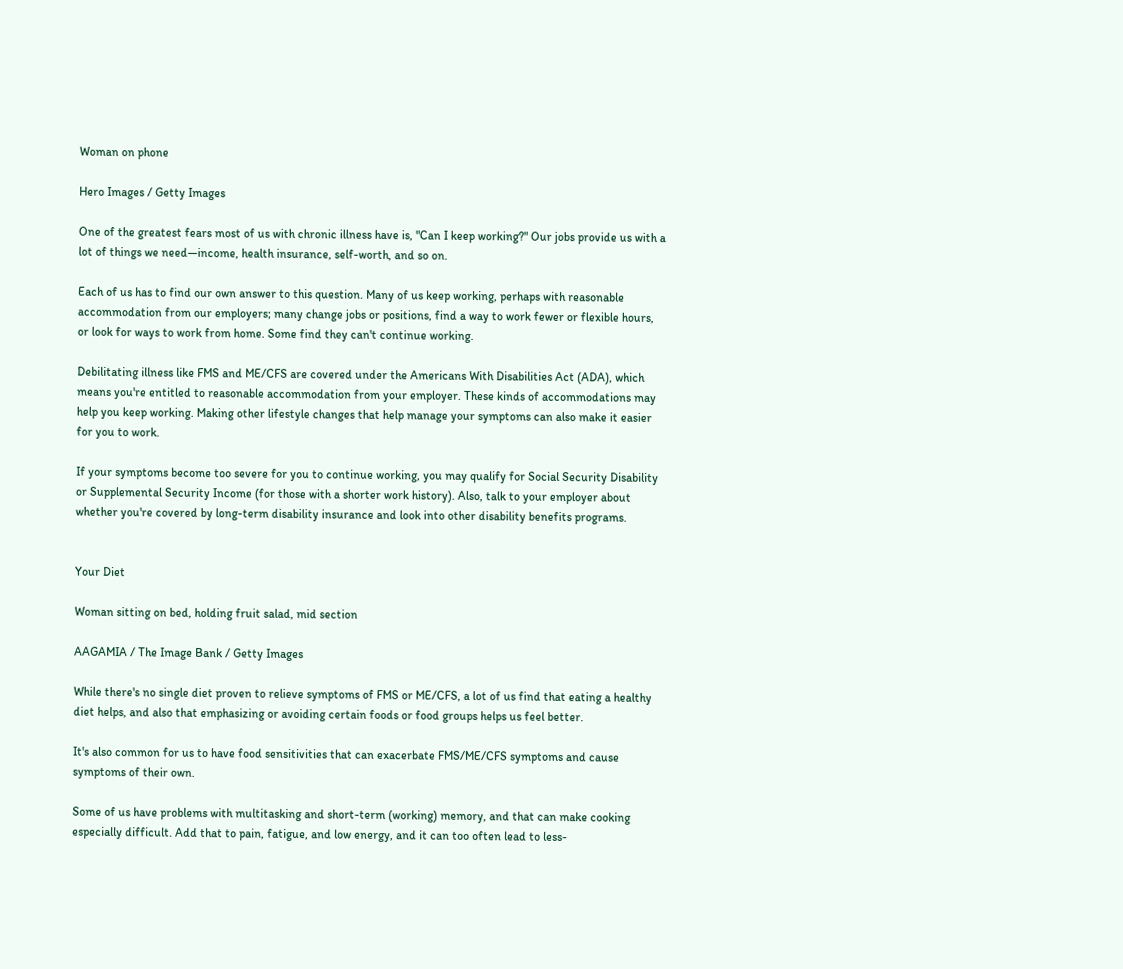Woman on phone

Hero Images / Getty Images

One of the greatest fears most of us with chronic illness have is, "Can I keep working?" Our jobs provide us with a lot of things we need—income, health insurance, self-worth, and so on.

Each of us has to find our own answer to this question. Many of us keep working, perhaps with reasonable accommodation from our employers; many change jobs or positions, find a way to work fewer or flexible hours, or look for ways to work from home. Some find they can't continue working.

Debilitating illness like FMS and ME/CFS are covered under the Americans With Disabilities Act (ADA), which means you're entitled to reasonable accommodation from your employer. These kinds of accommodations may help you keep working. Making other lifestyle changes that help manage your symptoms can also make it easier for you to work.

If your symptoms become too severe for you to continue working, you may qualify for Social Security Disability or Supplemental Security Income (for those with a shorter work history). Also, talk to your employer about whether you're covered by long-term disability insurance and look into other disability benefits programs.


Your Diet

Woman sitting on bed, holding fruit salad, mid section

AAGAMIA / The Image Bank / Getty Images

While there's no single diet proven to relieve symptoms of FMS or ME/CFS, a lot of us find that eating a healthy diet helps, and also that emphasizing or avoiding certain foods or food groups helps us feel better.

It's also common for us to have food sensitivities that can exacerbate FMS/ME/CFS symptoms and cause symptoms of their own.

Some of us have problems with multitasking and short-term (working) memory, and that can make cooking especially difficult. Add that to pain, fatigue, and low energy, and it can too often lead to less-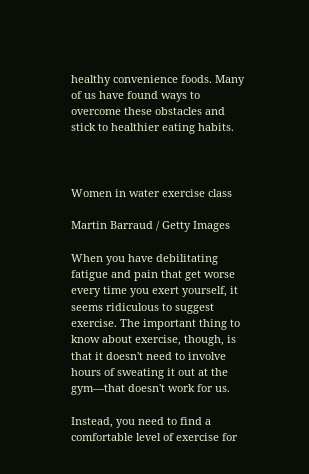healthy convenience foods. Many of us have found ways to overcome these obstacles and stick to healthier eating habits.



Women in water exercise class

Martin Barraud / Getty Images

When you have debilitating fatigue and pain that get worse every time you exert yourself, it seems ridiculous to suggest exercise. The important thing to know about exercise, though, is that it doesn't need to involve hours of sweating it out at the gym—that doesn't work for us.

Instead, you need to find a comfortable level of exercise for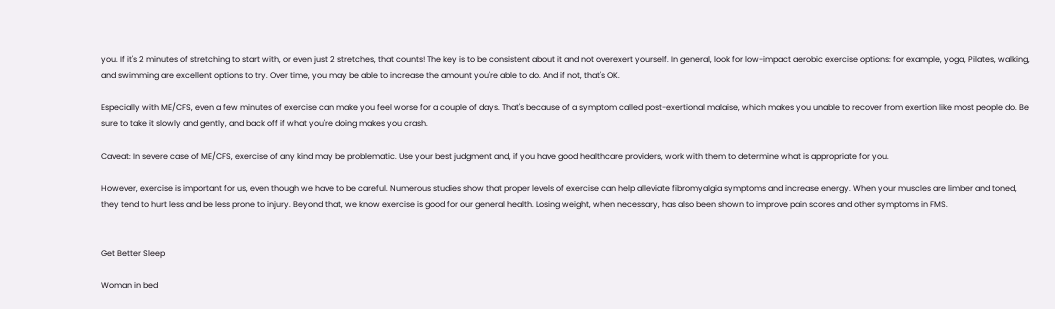you. If it's 2 minutes of stretching to start with, or even just 2 stretches, that counts! The key is to be consistent about it and not overexert yourself. In general, look for low-impact aerobic exercise options: for example, yoga, Pilates, walking, and swimming are excellent options to try. Over time, you may be able to increase the amount you're able to do. And if not, that's OK.

Especially with ME/CFS, even a few minutes of exercise can make you feel worse for a couple of days. That's because of a symptom called post-exertional malaise, which makes you unable to recover from exertion like most people do. Be sure to take it slowly and gently, and back off if what you're doing makes you crash.

Caveat: In severe case of ME/CFS, exercise of any kind may be problematic. Use your best judgment and, if you have good healthcare providers, work with them to determine what is appropriate for you.

However, exercise is important for us, even though we have to be careful. Numerous studies show that proper levels of exercise can help alleviate fibromyalgia symptoms and increase energy. When your muscles are limber and toned, they tend to hurt less and be less prone to injury. Beyond that, we know exercise is good for our general health. Losing weight, when necessary, has also been shown to improve pain scores and other symptoms in FMS.


Get Better Sleep

Woman in bed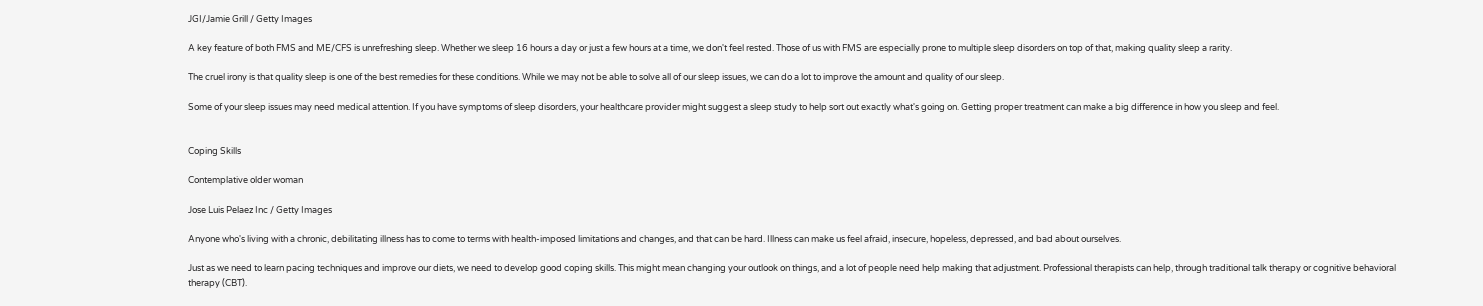JGI/Jamie Grill / Getty Images

A key feature of both FMS and ME/CFS is unrefreshing sleep. Whether we sleep 16 hours a day or just a few hours at a time, we don't feel rested. Those of us with FMS are especially prone to multiple sleep disorders on top of that, making quality sleep a rarity.

The cruel irony is that quality sleep is one of the best remedies for these conditions. While we may not be able to solve all of our sleep issues, we can do a lot to improve the amount and quality of our sleep.

Some of your sleep issues may need medical attention. If you have symptoms of sleep disorders, your healthcare provider might suggest a sleep study to help sort out exactly what's going on. Getting proper treatment can make a big difference in how you sleep and feel.


Coping Skills

Contemplative older woman

Jose Luis Pelaez Inc / Getty Images

Anyone who's living with a chronic, debilitating illness has to come to terms with health-imposed limitations and changes, and that can be hard. Illness can make us feel afraid, insecure, hopeless, depressed, and bad about ourselves.

Just as we need to learn pacing techniques and improve our diets, we need to develop good coping skills. This might mean changing your outlook on things, and a lot of people need help making that adjustment. Professional therapists can help, through traditional talk therapy or cognitive behavioral therapy (CBT).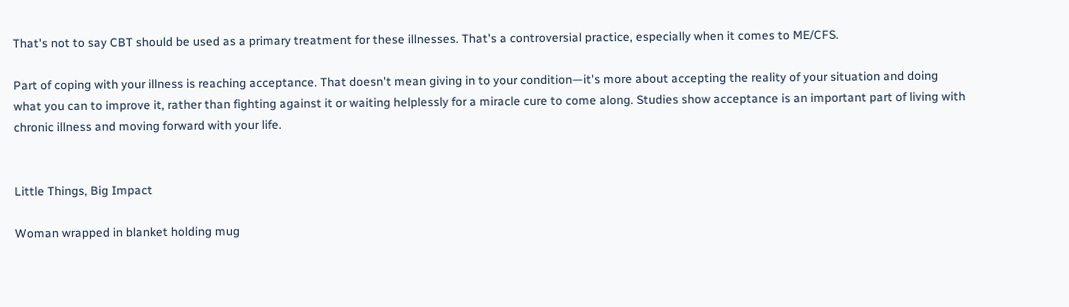That's not to say CBT should be used as a primary treatment for these illnesses. That's a controversial practice, especially when it comes to ME/CFS.

Part of coping with your illness is reaching acceptance. That doesn't mean giving in to your condition—it's more about accepting the reality of your situation and doing what you can to improve it, rather than fighting against it or waiting helplessly for a miracle cure to come along. Studies show acceptance is an important part of living with chronic illness and moving forward with your life.


Little Things, Big Impact

Woman wrapped in blanket holding mug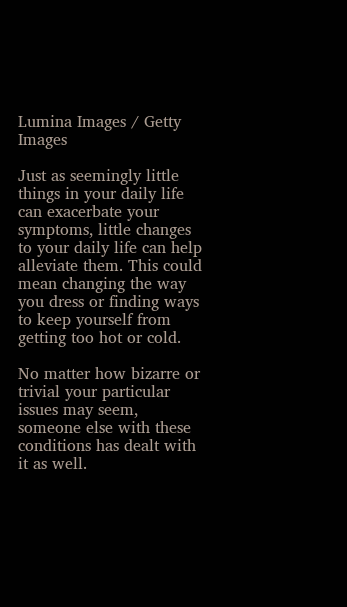Lumina Images / Getty Images

Just as seemingly little things in your daily life can exacerbate your symptoms, little changes to your daily life can help alleviate them. This could mean changing the way you dress or finding ways to keep yourself from getting too hot or cold.

No matter how bizarre or trivial your particular issues may seem, someone else with these conditions has dealt with it as well.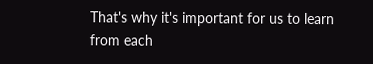That's why it's important for us to learn from each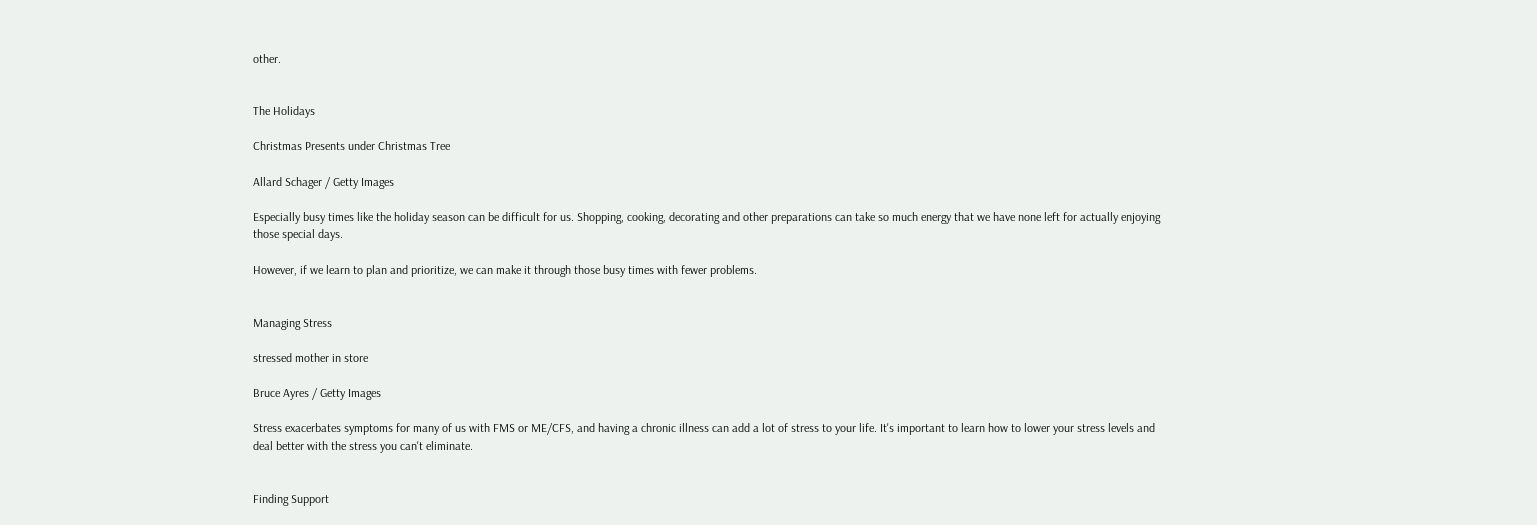other.


The Holidays

Christmas Presents under Christmas Tree

Allard Schager / Getty Images

Especially busy times like the holiday season can be difficult for us. Shopping, cooking, decorating and other preparations can take so much energy that we have none left for actually enjoying those special days.

However, if we learn to plan and prioritize, we can make it through those busy times with fewer problems.


Managing Stress

stressed mother in store

Bruce Ayres / Getty Images

Stress exacerbates symptoms for many of us with FMS or ME/CFS, and having a chronic illness can add a lot of stress to your life. It's important to learn how to lower your stress levels and deal better with the stress you can't eliminate.


Finding Support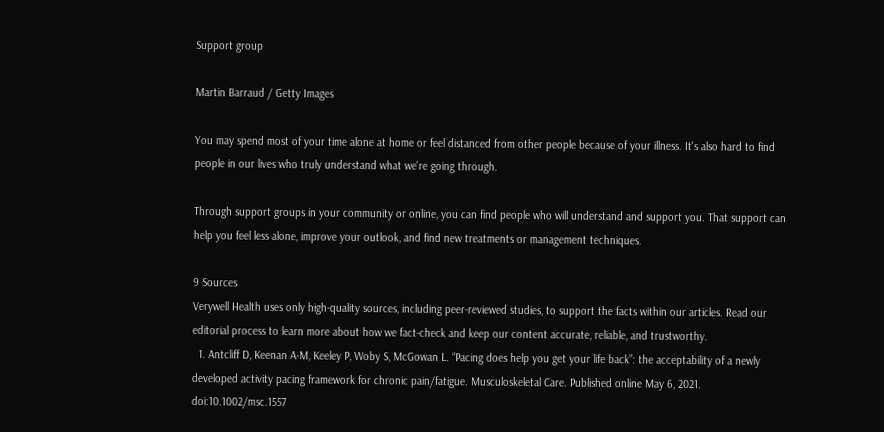Support group

Martin Barraud / Getty Images

You may spend most of your time alone at home or feel distanced from other people because of your illness. It's also hard to find people in our lives who truly understand what we're going through.

Through support groups in your community or online, you can find people who will understand and support you. That support can help you feel less alone, improve your outlook, and find new treatments or management techniques.

9 Sources
Verywell Health uses only high-quality sources, including peer-reviewed studies, to support the facts within our articles. Read our editorial process to learn more about how we fact-check and keep our content accurate, reliable, and trustworthy.
  1. Antcliff D, Keenan A-M, Keeley P, Woby S, McGowan L. “Pacing does help you get your life back”: the acceptability of a newly developed activity pacing framework for chronic pain/fatigue. Musculoskeletal Care. Published online May 6, 2021. doi:10.1002/msc.1557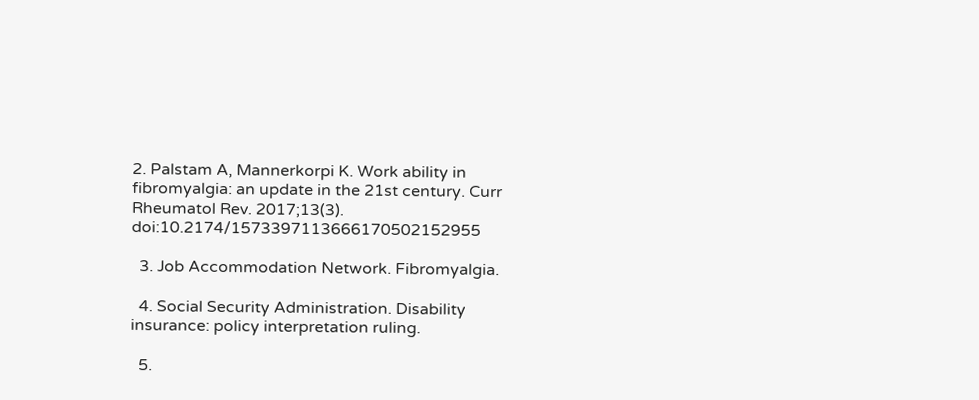2. Palstam A, Mannerkorpi K. Work ability in fibromyalgia: an update in the 21st century. Curr Rheumatol Rev. 2017;13(3). doi:10.2174/1573397113666170502152955

  3. Job Accommodation Network. Fibromyalgia.

  4. Social Security Administration. Disability insurance: policy interpretation ruling.

  5.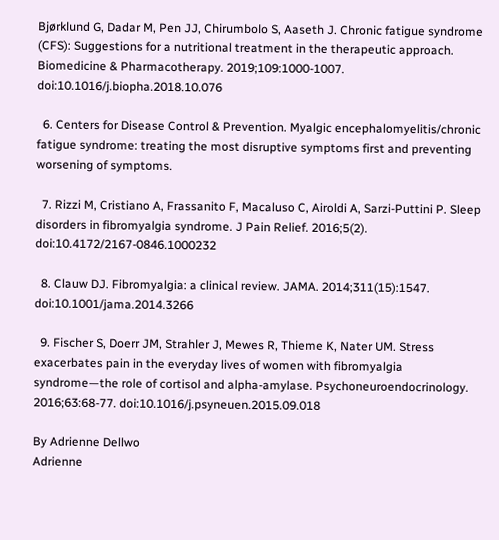Bjørklund G, Dadar M, Pen JJ, Chirumbolo S, Aaseth J. Chronic fatigue syndrome (CFS): Suggestions for a nutritional treatment in the therapeutic approach. Biomedicine & Pharmacotherapy. 2019;109:1000-1007. doi:10.1016/j.biopha.2018.10.076

  6. Centers for Disease Control & Prevention. Myalgic encephalomyelitis/chronic fatigue syndrome: treating the most disruptive symptoms first and preventing worsening of symptoms.

  7. Rizzi M, Cristiano A, Frassanito F, Macaluso C, Airoldi A, Sarzi-Puttini P. Sleep disorders in fibromyalgia syndrome. J Pain Relief. 2016;5(2). doi:10.4172/2167-0846.1000232

  8. Clauw DJ. Fibromyalgia: a clinical review. JAMA. 2014;311(15):1547. doi:10.1001/jama.2014.3266

  9. Fischer S, Doerr JM, Strahler J, Mewes R, Thieme K, Nater UM. Stress exacerbates pain in the everyday lives of women with fibromyalgia syndrome—the role of cortisol and alpha-amylase. Psychoneuroendocrinology. 2016;63:68-77. doi:10.1016/j.psyneuen.2015.09.018

By Adrienne Dellwo
Adrienne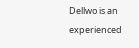Dellwo is an experienced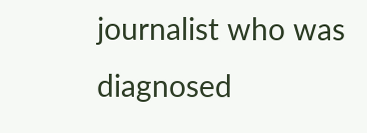journalist who was diagnosed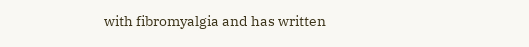with fibromyalgia and has written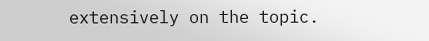extensively on the topic.